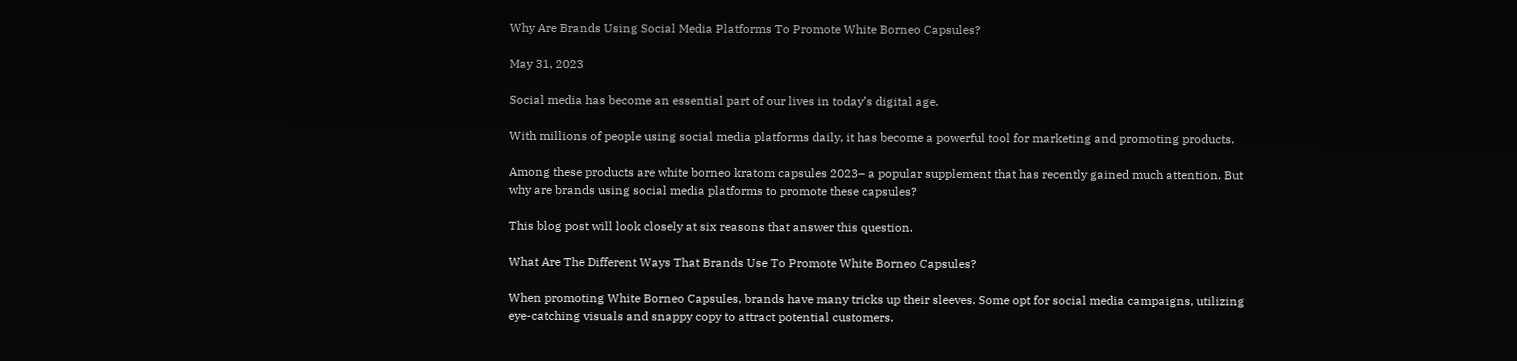Why Are Brands Using Social Media Platforms To Promote White Borneo Capsules?

May 31, 2023

Social media has become an essential part of our lives in today’s digital age.

With millions of people using social media platforms daily, it has become a powerful tool for marketing and promoting products.

Among these products are white borneo kratom capsules 2023– a popular supplement that has recently gained much attention. But why are brands using social media platforms to promote these capsules?

This blog post will look closely at six reasons that answer this question.

What Are The Different Ways That Brands Use To Promote White Borneo Capsules?

When promoting White Borneo Capsules, brands have many tricks up their sleeves. Some opt for social media campaigns, utilizing eye-catching visuals and snappy copy to attract potential customers.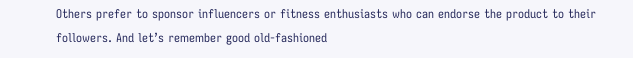Others prefer to sponsor influencers or fitness enthusiasts who can endorse the product to their followers. And let’s remember good old-fashioned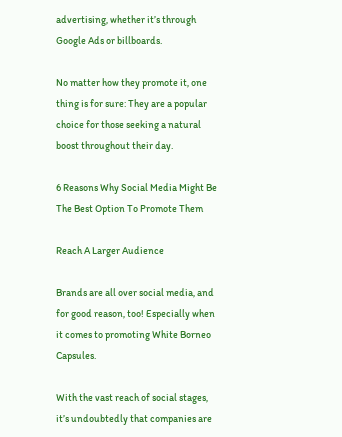advertising, whether it’s through Google Ads or billboards.

No matter how they promote it, one thing is for sure: They are a popular choice for those seeking a natural boost throughout their day.

6 Reasons Why Social Media Might Be The Best Option To Promote Them

Reach A Larger Audience

Brands are all over social media, and for good reason, too! Especially when it comes to promoting White Borneo Capsules.

With the vast reach of social stages, it’s undoubtedly that companies are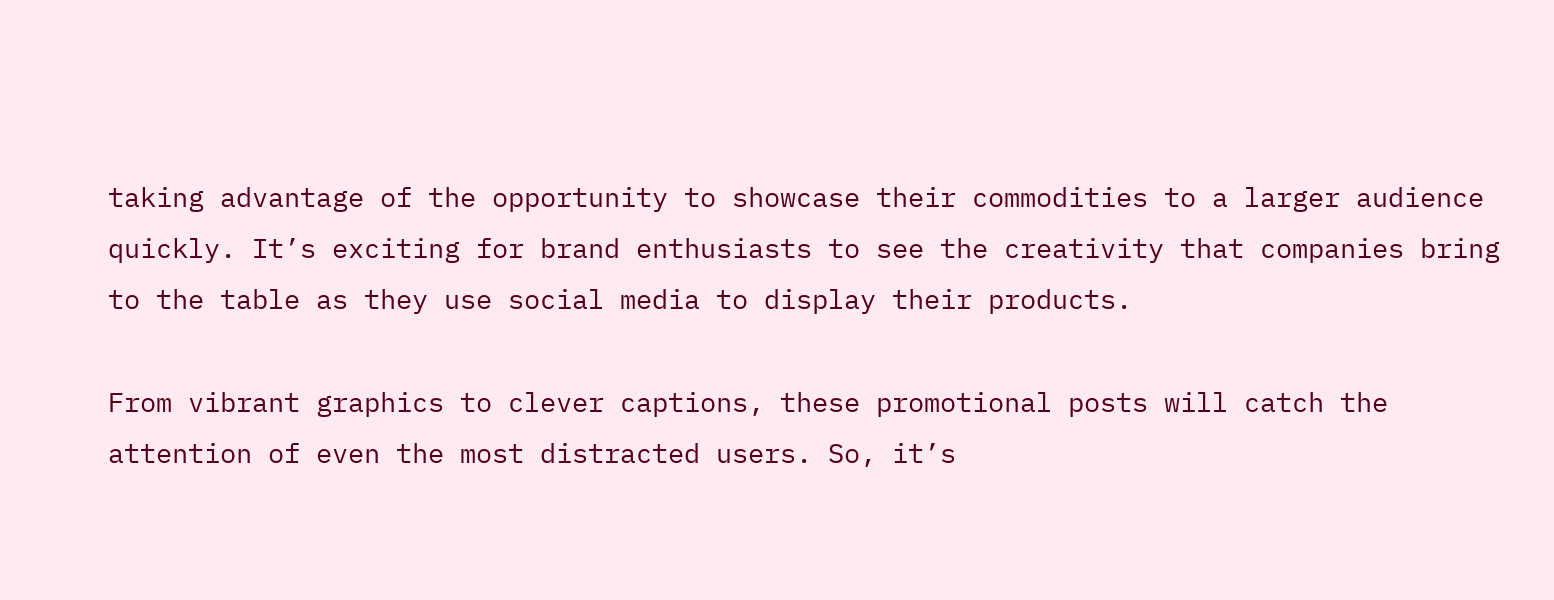taking advantage of the opportunity to showcase their commodities to a larger audience quickly. It’s exciting for brand enthusiasts to see the creativity that companies bring to the table as they use social media to display their products.

From vibrant graphics to clever captions, these promotional posts will catch the attention of even the most distracted users. So, it’s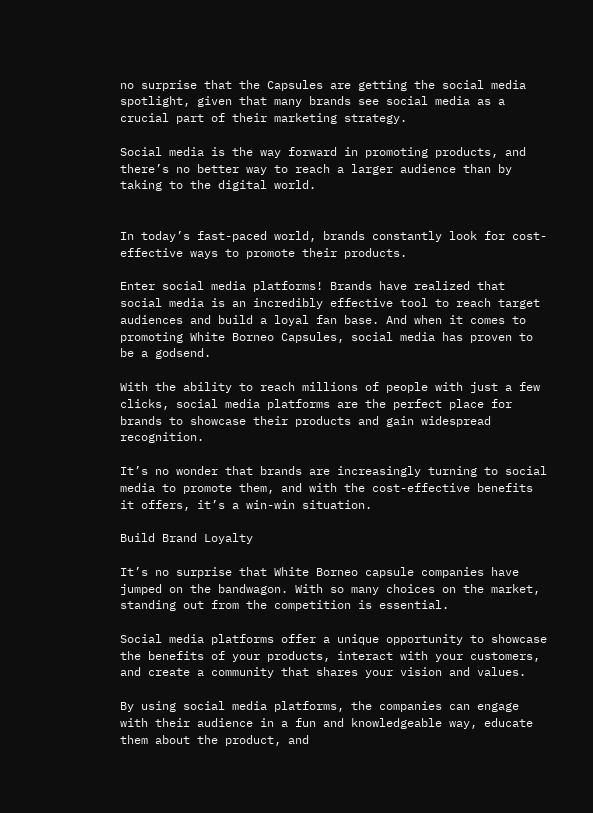no surprise that the Capsules are getting the social media spotlight, given that many brands see social media as a crucial part of their marketing strategy.

Social media is the way forward in promoting products, and there’s no better way to reach a larger audience than by taking to the digital world.


In today’s fast-paced world, brands constantly look for cost-effective ways to promote their products.

Enter social media platforms! Brands have realized that social media is an incredibly effective tool to reach target audiences and build a loyal fan base. And when it comes to promoting White Borneo Capsules, social media has proven to be a godsend.

With the ability to reach millions of people with just a few clicks, social media platforms are the perfect place for brands to showcase their products and gain widespread recognition.

It’s no wonder that brands are increasingly turning to social media to promote them, and with the cost-effective benefits it offers, it’s a win-win situation.

Build Brand Loyalty

It’s no surprise that White Borneo capsule companies have jumped on the bandwagon. With so many choices on the market, standing out from the competition is essential.

Social media platforms offer a unique opportunity to showcase the benefits of your products, interact with your customers, and create a community that shares your vision and values.

By using social media platforms, the companies can engage with their audience in a fun and knowledgeable way, educate them about the product, and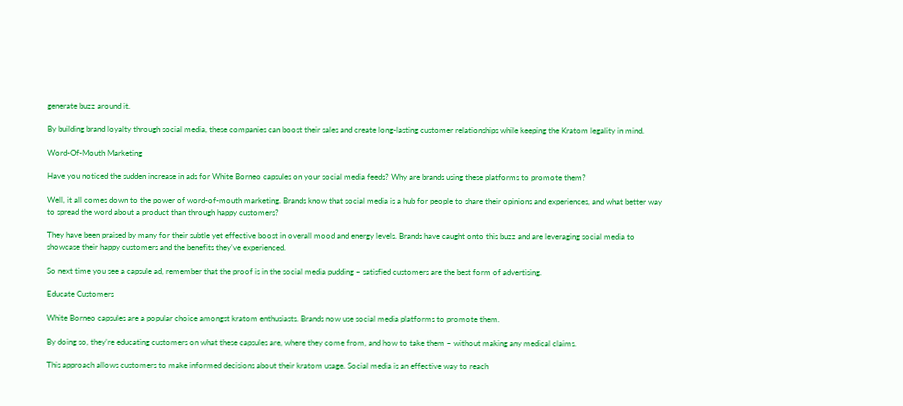generate buzz around it.

By building brand loyalty through social media, these companies can boost their sales and create long-lasting customer relationships while keeping the Kratom legality in mind.

Word-Of-Mouth Marketing

Have you noticed the sudden increase in ads for White Borneo capsules on your social media feeds? Why are brands using these platforms to promote them?

Well, it all comes down to the power of word-of-mouth marketing. Brands know that social media is a hub for people to share their opinions and experiences, and what better way to spread the word about a product than through happy customers?

They have been praised by many for their subtle yet effective boost in overall mood and energy levels. Brands have caught onto this buzz and are leveraging social media to showcase their happy customers and the benefits they’ve experienced.

So next time you see a capsule ad, remember that the proof is in the social media pudding – satisfied customers are the best form of advertising.

Educate Customers

White Borneo capsules are a popular choice amongst kratom enthusiasts. Brands now use social media platforms to promote them.

By doing so, they’re educating customers on what these capsules are, where they come from, and how to take them – without making any medical claims.

This approach allows customers to make informed decisions about their kratom usage. Social media is an effective way to reach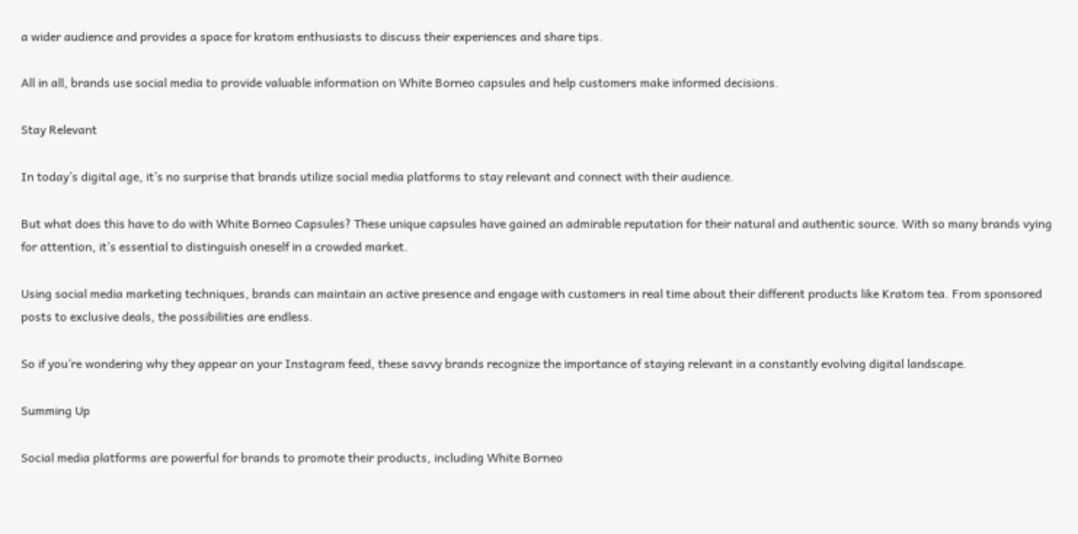a wider audience and provides a space for kratom enthusiasts to discuss their experiences and share tips.

All in all, brands use social media to provide valuable information on White Borneo capsules and help customers make informed decisions.

Stay Relevant

In today’s digital age, it’s no surprise that brands utilize social media platforms to stay relevant and connect with their audience.

But what does this have to do with White Borneo Capsules? These unique capsules have gained an admirable reputation for their natural and authentic source. With so many brands vying for attention, it’s essential to distinguish oneself in a crowded market.

Using social media marketing techniques, brands can maintain an active presence and engage with customers in real time about their different products like Kratom tea. From sponsored posts to exclusive deals, the possibilities are endless.

So if you’re wondering why they appear on your Instagram feed, these savvy brands recognize the importance of staying relevant in a constantly evolving digital landscape.

Summing Up

Social media platforms are powerful for brands to promote their products, including White Borneo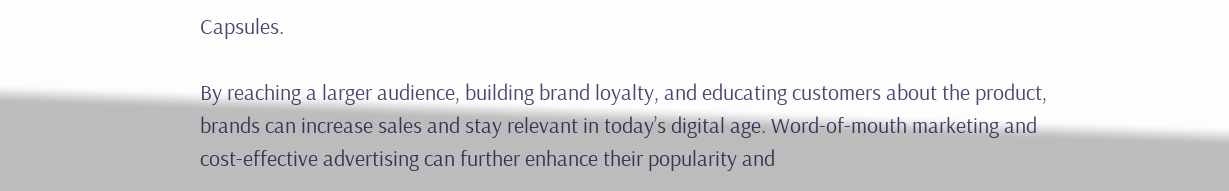Capsules.

By reaching a larger audience, building brand loyalty, and educating customers about the product, brands can increase sales and stay relevant in today’s digital age. Word-of-mouth marketing and cost-effective advertising can further enhance their popularity and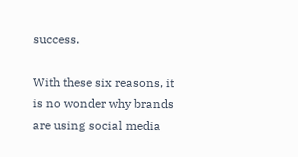success.

With these six reasons, it is no wonder why brands are using social media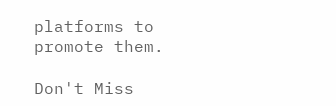platforms to promote them.

Don't Miss